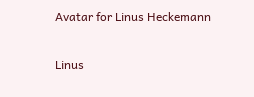Avatar for Linus Heckemann

Linus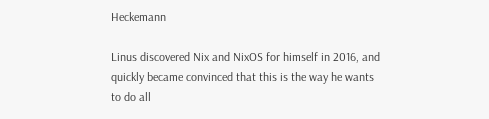Heckemann

Linus discovered Nix and NixOS for himself in 2016, and quickly became convinced that this is the way he wants to do all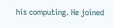his computing. He joined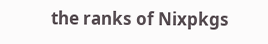the ranks of Nixpkgs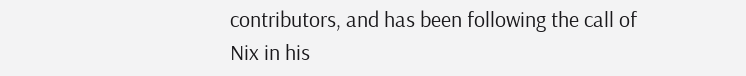contributors, and has been following the call of Nix in his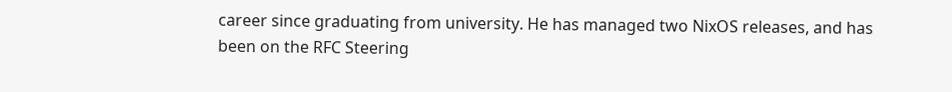career since graduating from university. He has managed two NixOS releases, and has been on the RFC Steering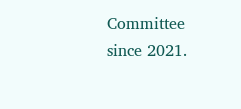Committee since 2021.